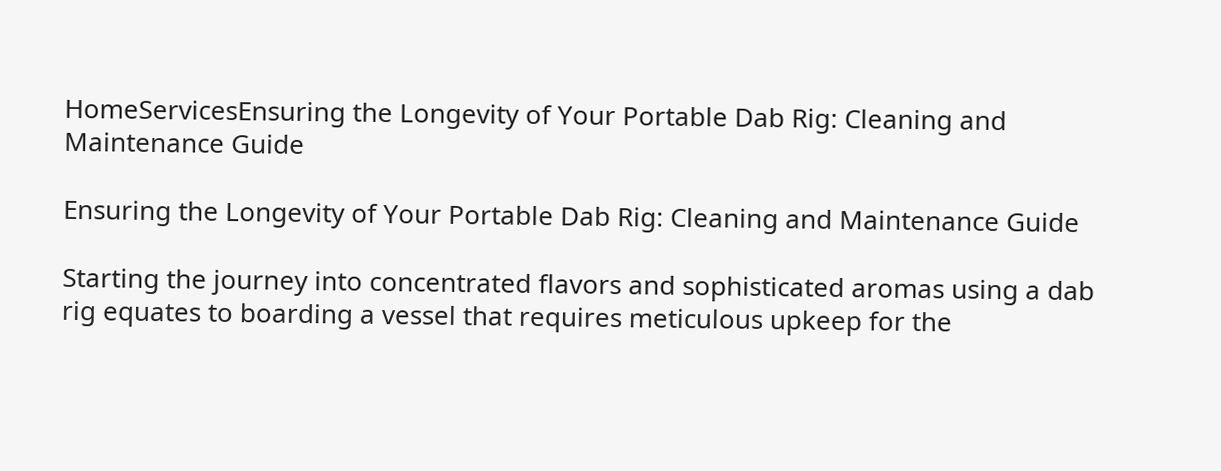HomeServicesEnsuring the Longevity of Your Portable Dab Rig: Cleaning and Maintenance Guide

Ensuring the Longevity of Your Portable Dab Rig: Cleaning and Maintenance Guide

Starting the journey into concentrated flavors and sophisticated aromas using a dab rig equates to boarding a vessel that requires meticulous upkeep for the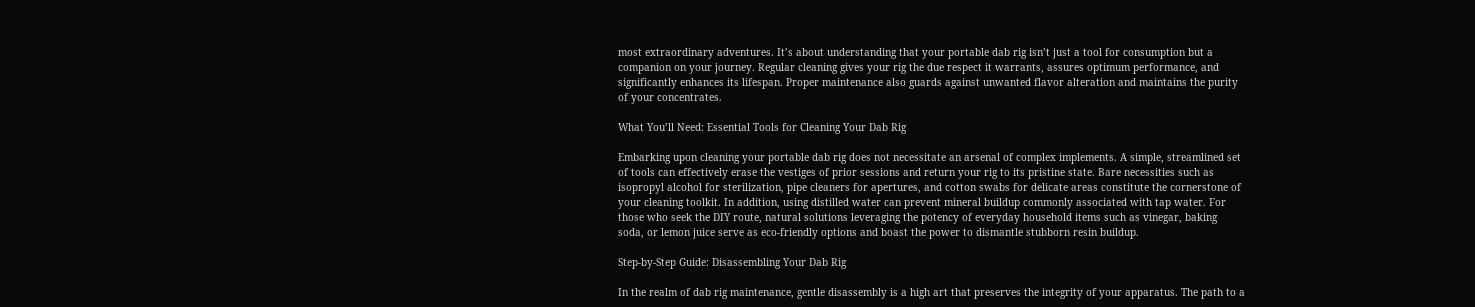most extraordinary adventures. It’s about understanding that your portable dab rig isn’t just a tool for consumption but a companion on your journey. Regular cleaning gives your rig the due respect it warrants, assures optimum performance, and significantly enhances its lifespan. Proper maintenance also guards against unwanted flavor alteration and maintains the purity of your concentrates.

What You’ll Need: Essential Tools for Cleaning Your Dab Rig

Embarking upon cleaning your portable dab rig does not necessitate an arsenal of complex implements. A simple, streamlined set of tools can effectively erase the vestiges of prior sessions and return your rig to its pristine state. Bare necessities such as isopropyl alcohol for sterilization, pipe cleaners for apertures, and cotton swabs for delicate areas constitute the cornerstone of your cleaning toolkit. In addition, using distilled water can prevent mineral buildup commonly associated with tap water. For those who seek the DIY route, natural solutions leveraging the potency of everyday household items such as vinegar, baking soda, or lemon juice serve as eco-friendly options and boast the power to dismantle stubborn resin buildup.

Step-by-Step Guide: Disassembling Your Dab Rig

In the realm of dab rig maintenance, gentle disassembly is a high art that preserves the integrity of your apparatus. The path to a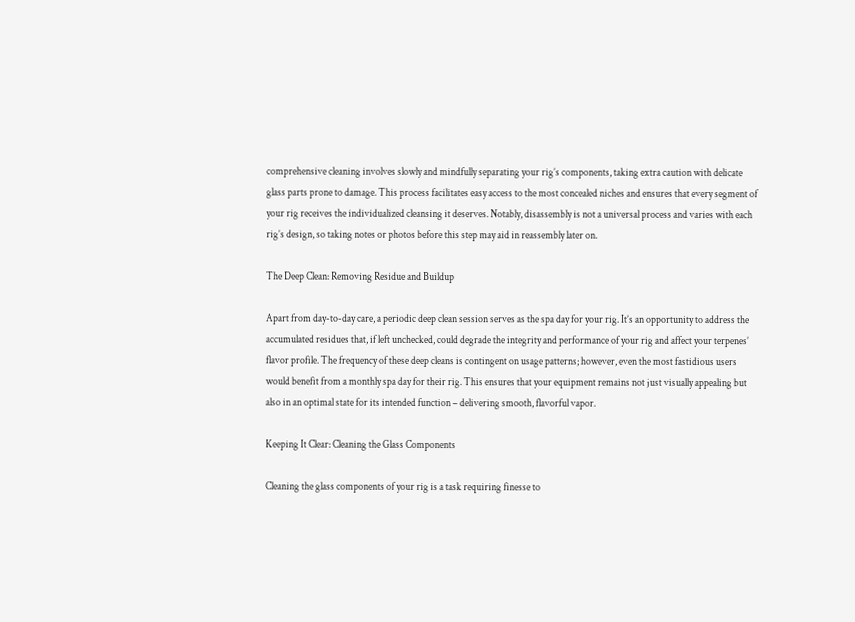comprehensive cleaning involves slowly and mindfully separating your rig’s components, taking extra caution with delicate glass parts prone to damage. This process facilitates easy access to the most concealed niches and ensures that every segment of your rig receives the individualized cleansing it deserves. Notably, disassembly is not a universal process and varies with each rig’s design, so taking notes or photos before this step may aid in reassembly later on.

The Deep Clean: Removing Residue and Buildup

Apart from day-to-day care, a periodic deep clean session serves as the spa day for your rig. It’s an opportunity to address the accumulated residues that, if left unchecked, could degrade the integrity and performance of your rig and affect your terpenes’ flavor profile. The frequency of these deep cleans is contingent on usage patterns; however, even the most fastidious users would benefit from a monthly spa day for their rig. This ensures that your equipment remains not just visually appealing but also in an optimal state for its intended function – delivering smooth, flavorful vapor.

Keeping It Clear: Cleaning the Glass Components

Cleaning the glass components of your rig is a task requiring finesse to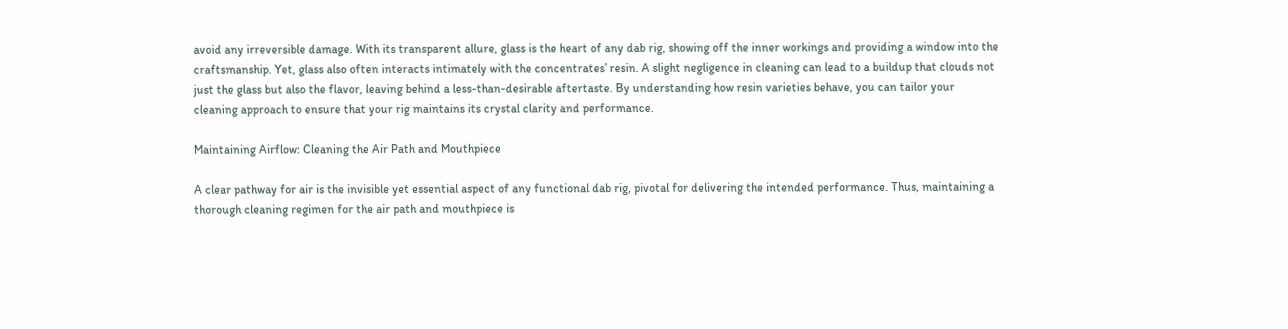avoid any irreversible damage. With its transparent allure, glass is the heart of any dab rig, showing off the inner workings and providing a window into the craftsmanship. Yet, glass also often interacts intimately with the concentrates’ resin. A slight negligence in cleaning can lead to a buildup that clouds not just the glass but also the flavor, leaving behind a less-than-desirable aftertaste. By understanding how resin varieties behave, you can tailor your cleaning approach to ensure that your rig maintains its crystal clarity and performance.

Maintaining Airflow: Cleaning the Air Path and Mouthpiece

A clear pathway for air is the invisible yet essential aspect of any functional dab rig, pivotal for delivering the intended performance. Thus, maintaining a thorough cleaning regimen for the air path and mouthpiece is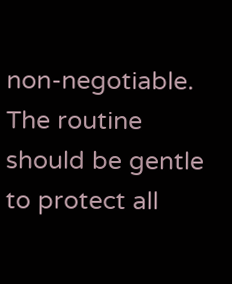non-negotiable. The routine should be gentle to protect all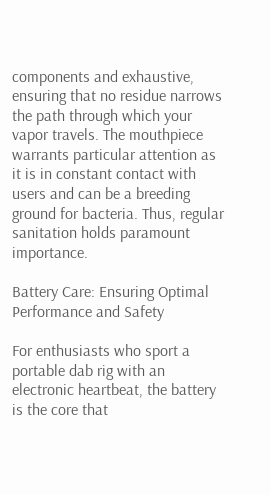components and exhaustive, ensuring that no residue narrows the path through which your vapor travels. The mouthpiece warrants particular attention as it is in constant contact with users and can be a breeding ground for bacteria. Thus, regular sanitation holds paramount importance.

Battery Care: Ensuring Optimal Performance and Safety

For enthusiasts who sport a portable dab rig with an electronic heartbeat, the battery is the core that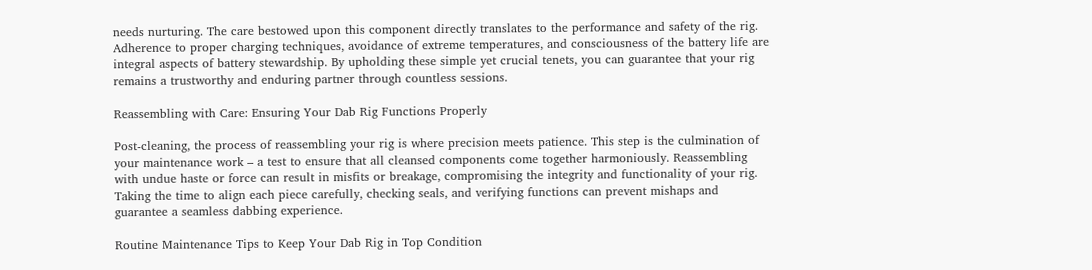needs nurturing. The care bestowed upon this component directly translates to the performance and safety of the rig. Adherence to proper charging techniques, avoidance of extreme temperatures, and consciousness of the battery life are integral aspects of battery stewardship. By upholding these simple yet crucial tenets, you can guarantee that your rig remains a trustworthy and enduring partner through countless sessions.

Reassembling with Care: Ensuring Your Dab Rig Functions Properly

Post-cleaning, the process of reassembling your rig is where precision meets patience. This step is the culmination of your maintenance work – a test to ensure that all cleansed components come together harmoniously. Reassembling with undue haste or force can result in misfits or breakage, compromising the integrity and functionality of your rig. Taking the time to align each piece carefully, checking seals, and verifying functions can prevent mishaps and guarantee a seamless dabbing experience.

Routine Maintenance Tips to Keep Your Dab Rig in Top Condition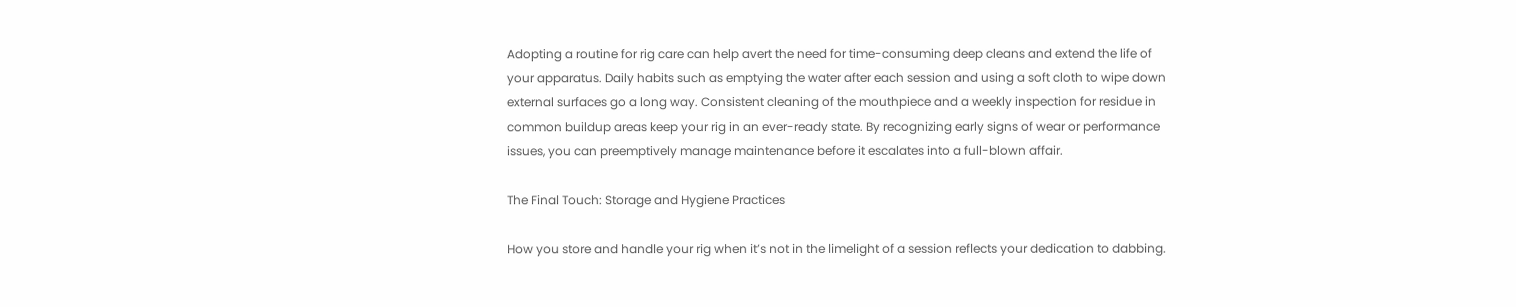Adopting a routine for rig care can help avert the need for time-consuming deep cleans and extend the life of your apparatus. Daily habits such as emptying the water after each session and using a soft cloth to wipe down external surfaces go a long way. Consistent cleaning of the mouthpiece and a weekly inspection for residue in common buildup areas keep your rig in an ever-ready state. By recognizing early signs of wear or performance issues, you can preemptively manage maintenance before it escalates into a full-blown affair.

The Final Touch: Storage and Hygiene Practices

How you store and handle your rig when it’s not in the limelight of a session reflects your dedication to dabbing.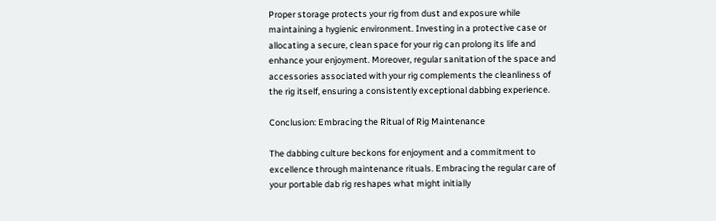Proper storage protects your rig from dust and exposure while maintaining a hygienic environment. Investing in a protective case or allocating a secure, clean space for your rig can prolong its life and enhance your enjoyment. Moreover, regular sanitation of the space and accessories associated with your rig complements the cleanliness of the rig itself, ensuring a consistently exceptional dabbing experience.

Conclusion: Embracing the Ritual of Rig Maintenance

The dabbing culture beckons for enjoyment and a commitment to excellence through maintenance rituals. Embracing the regular care of your portable dab rig reshapes what might initially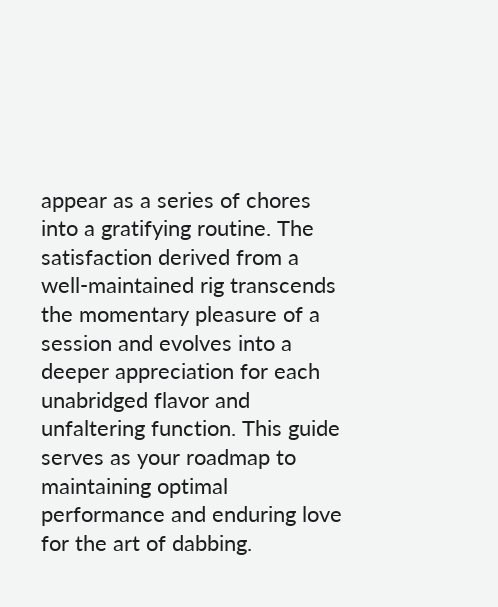appear as a series of chores into a gratifying routine. The satisfaction derived from a well-maintained rig transcends the momentary pleasure of a session and evolves into a deeper appreciation for each unabridged flavor and unfaltering function. This guide serves as your roadmap to maintaining optimal performance and enduring love for the art of dabbing.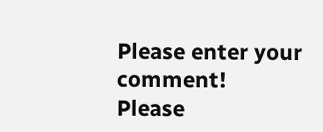Please enter your comment!
Please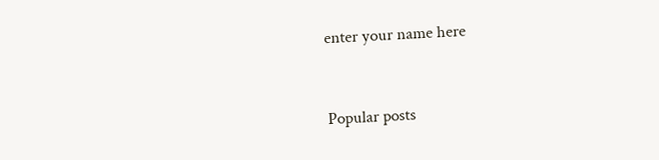enter your name here


Popular posts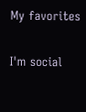My favorites

I'm social